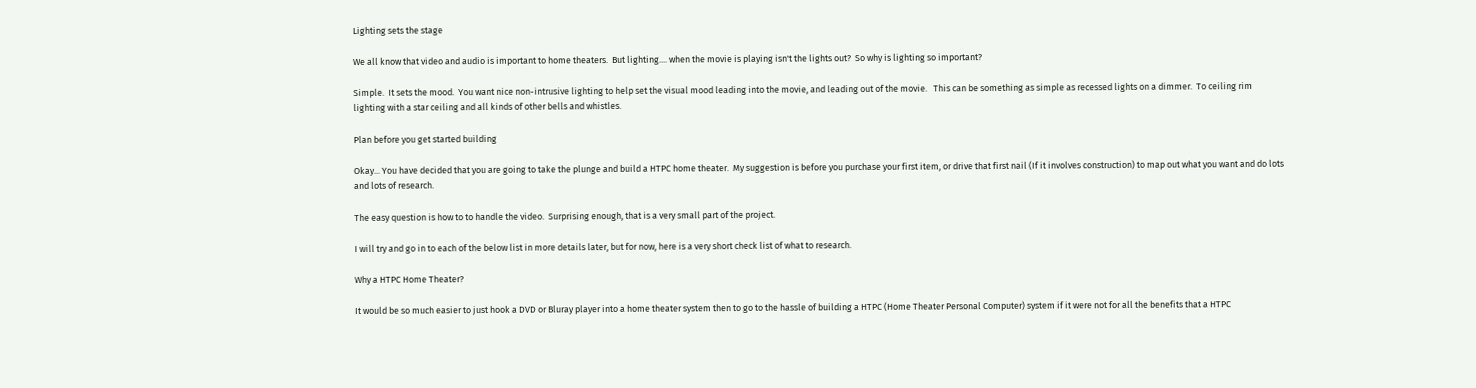Lighting sets the stage

We all know that video and audio is important to home theaters.  But lighting.... when the movie is playing isn't the lights out?  So why is lighting so important?

Simple.  It sets the mood.  You want nice non-intrusive lighting to help set the visual mood leading into the movie, and leading out of the movie.   This can be something as simple as recessed lights on a dimmer.  To ceiling rim lighting with a star ceiling and all kinds of other bells and whistles.

Plan before you get started building

Okay... You have decided that you are going to take the plunge and build a HTPC home theater.  My suggestion is before you purchase your first item, or drive that first nail (If it involves construction) to map out what you want and do lots and lots of research.

The easy question is how to to handle the video.  Surprising enough, that is a very small part of the project.

I will try and go in to each of the below list in more details later, but for now, here is a very short check list of what to research.

Why a HTPC Home Theater?

It would be so much easier to just hook a DVD or Bluray player into a home theater system then to go to the hassle of building a HTPC (Home Theater Personal Computer) system if it were not for all the benefits that a HTPC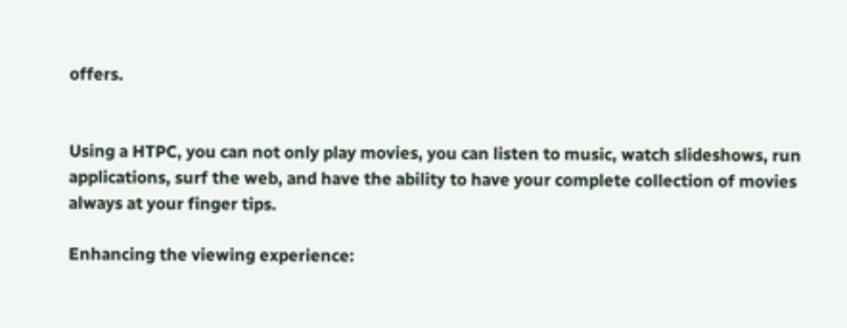offers.


Using a HTPC, you can not only play movies, you can listen to music, watch slideshows, run applications, surf the web, and have the ability to have your complete collection of movies always at your finger tips.

Enhancing the viewing experience: